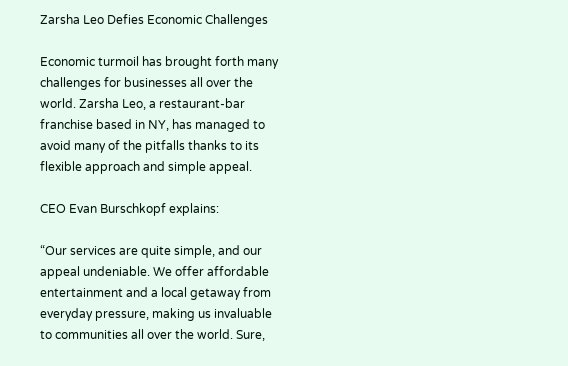Zarsha Leo Defies Economic Challenges

Economic turmoil has brought forth many challenges for businesses all over the world. Zarsha Leo, a restaurant-bar franchise based in NY, has managed to avoid many of the pitfalls thanks to its flexible approach and simple appeal.

CEO Evan Burschkopf explains:

“Our services are quite simple, and our appeal undeniable. We offer affordable entertainment and a local getaway from everyday pressure, making us invaluable to communities all over the world. Sure,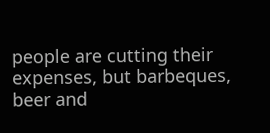people are cutting their expenses, but barbeques, beer and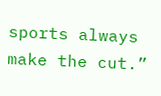sports always make the cut.”